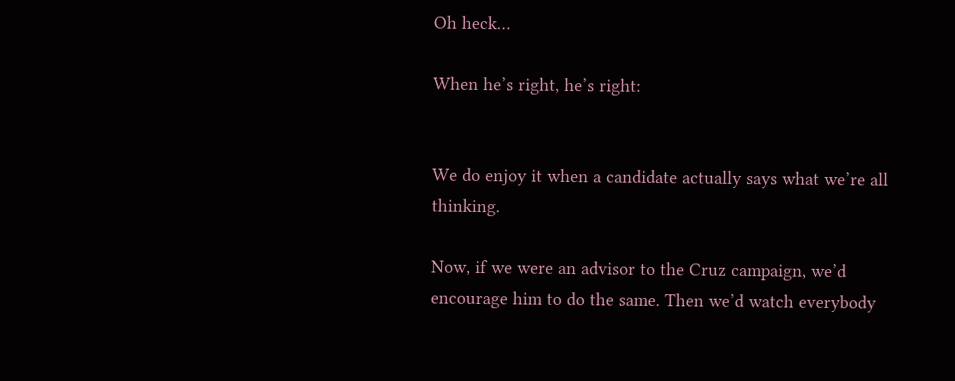Oh heck…

When he’s right, he’s right:


We do enjoy it when a candidate actually says what we’re all thinking.

Now, if we were an advisor to the Cruz campaign, we’d encourage him to do the same. Then we’d watch everybody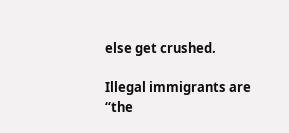else get crushed.

Illegal immigrants are “the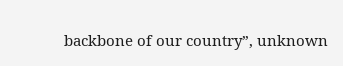backbone of our country”, unknown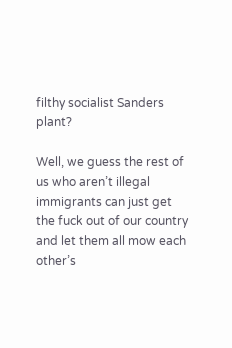filthy socialist Sanders plant?

Well, we guess the rest of us who aren’t illegal immigrants can just get the fuck out of our country and let them all mow each other’s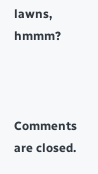lawns, hmmm?



Comments are closed.